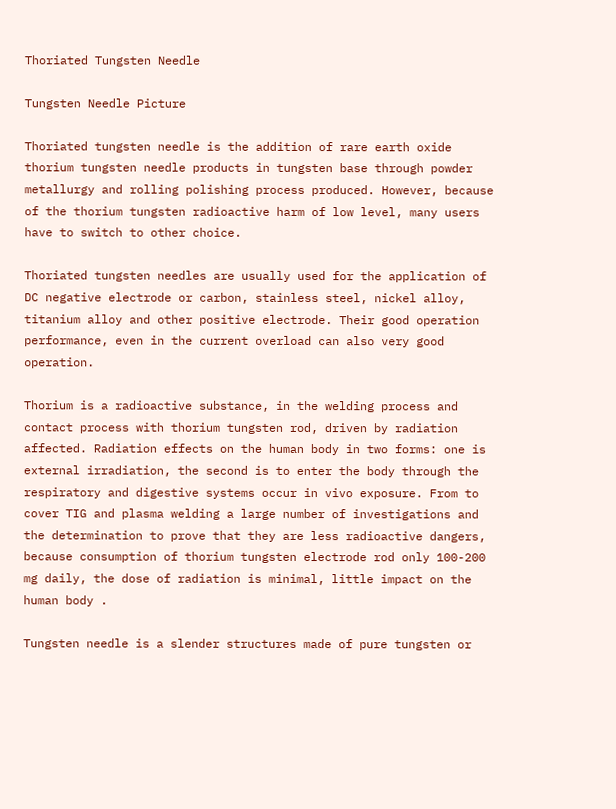Thoriated Tungsten Needle

Tungsten Needle Picture

Thoriated tungsten needle is the addition of rare earth oxide thorium tungsten needle products in tungsten base through powder metallurgy and rolling polishing process produced. However, because of the thorium tungsten radioactive harm of low level, many users have to switch to other choice.

Thoriated tungsten needles are usually used for the application of DC negative electrode or carbon, stainless steel, nickel alloy, titanium alloy and other positive electrode. Their good operation performance, even in the current overload can also very good operation.

Thorium is a radioactive substance, in the welding process and contact process with thorium tungsten rod, driven by radiation affected. Radiation effects on the human body in two forms: one is external irradiation, the second is to enter the body through the respiratory and digestive systems occur in vivo exposure. From to cover TIG and plasma welding a large number of investigations and the determination to prove that they are less radioactive dangers, because consumption of thorium tungsten electrode rod only 100-200 mg daily, the dose of radiation is minimal, little impact on the human body .

Tungsten needle is a slender structures made of pure tungsten or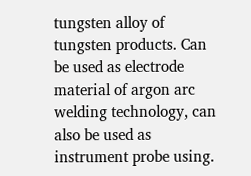tungsten alloy of tungsten products. Can be used as electrode material of argon arc welding technology, can also be used as instrument probe using.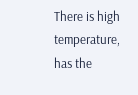There is high temperature, has the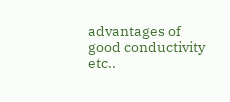advantages of good conductivity etc..